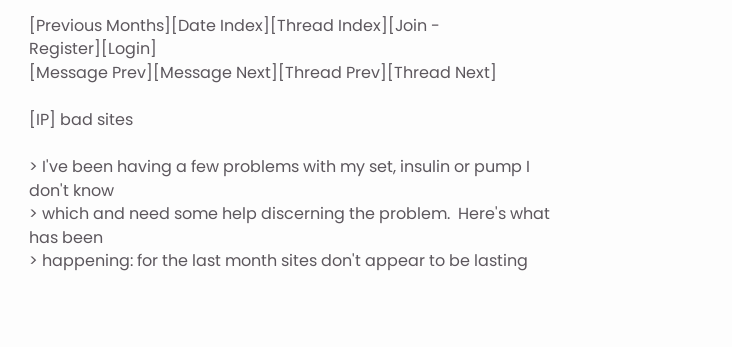[Previous Months][Date Index][Thread Index][Join - Register][Login]
[Message Prev][Message Next][Thread Prev][Thread Next]

[IP] bad sites

> I've been having a few problems with my set, insulin or pump I don't know
> which and need some help discerning the problem.  Here's what has been
> happening: for the last month sites don't appear to be lasting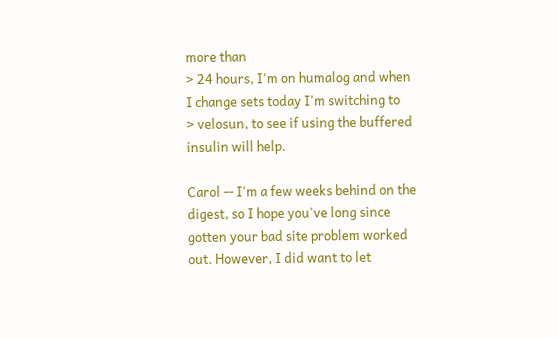more than
> 24 hours, I'm on humalog and when I change sets today I'm switching to
> velosun, to see if using the buffered insulin will help.

Carol -- I'm a few weeks behind on the digest, so I hope you've long since
gotten your bad site problem worked out. However, I did want to let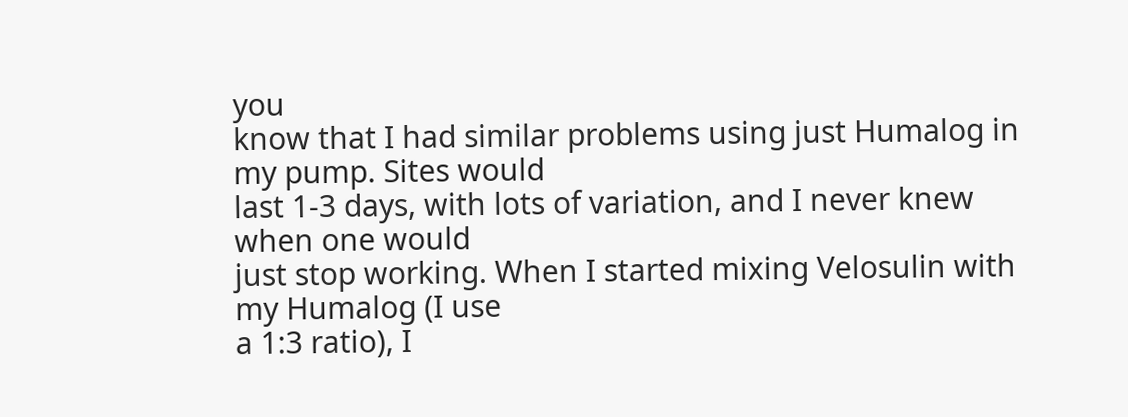you
know that I had similar problems using just Humalog in my pump. Sites would
last 1-3 days, with lots of variation, and I never knew when one would
just stop working. When I started mixing Velosulin with my Humalog (I use
a 1:3 ratio), I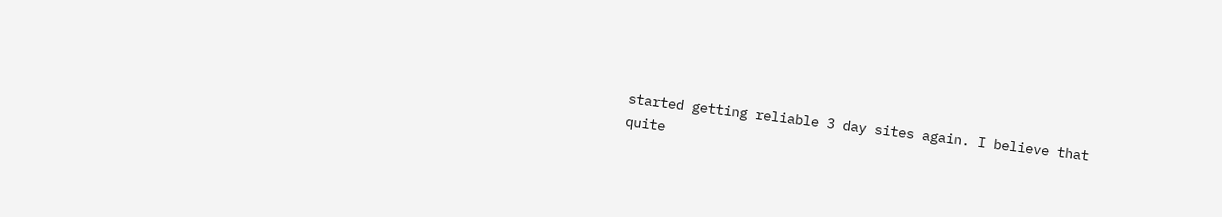started getting reliable 3 day sites again. I believe that
quite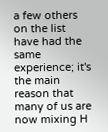a few others on the list have had the same experience; it's the main
reason that many of us are now mixing H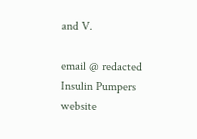and V.

email @ redacted
Insulin Pumpers website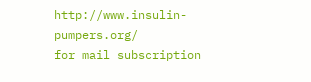http://www.insulin-pumpers.org/
for mail subscription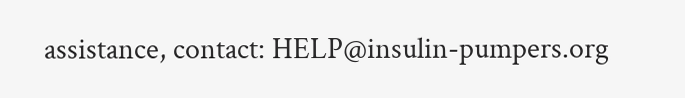assistance, contact: HELP@insulin-pumpers.org